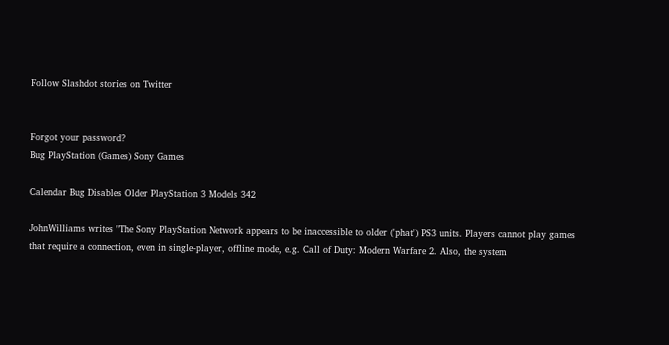Follow Slashdot stories on Twitter


Forgot your password?
Bug PlayStation (Games) Sony Games

Calendar Bug Disables Older PlayStation 3 Models 342

JohnWilliams writes "The Sony PlayStation Network appears to be inaccessible to older ('phat') PS3 units. Players cannot play games that require a connection, even in single-player, offline mode, e.g. Call of Duty: Modern Warfare 2. Also, the system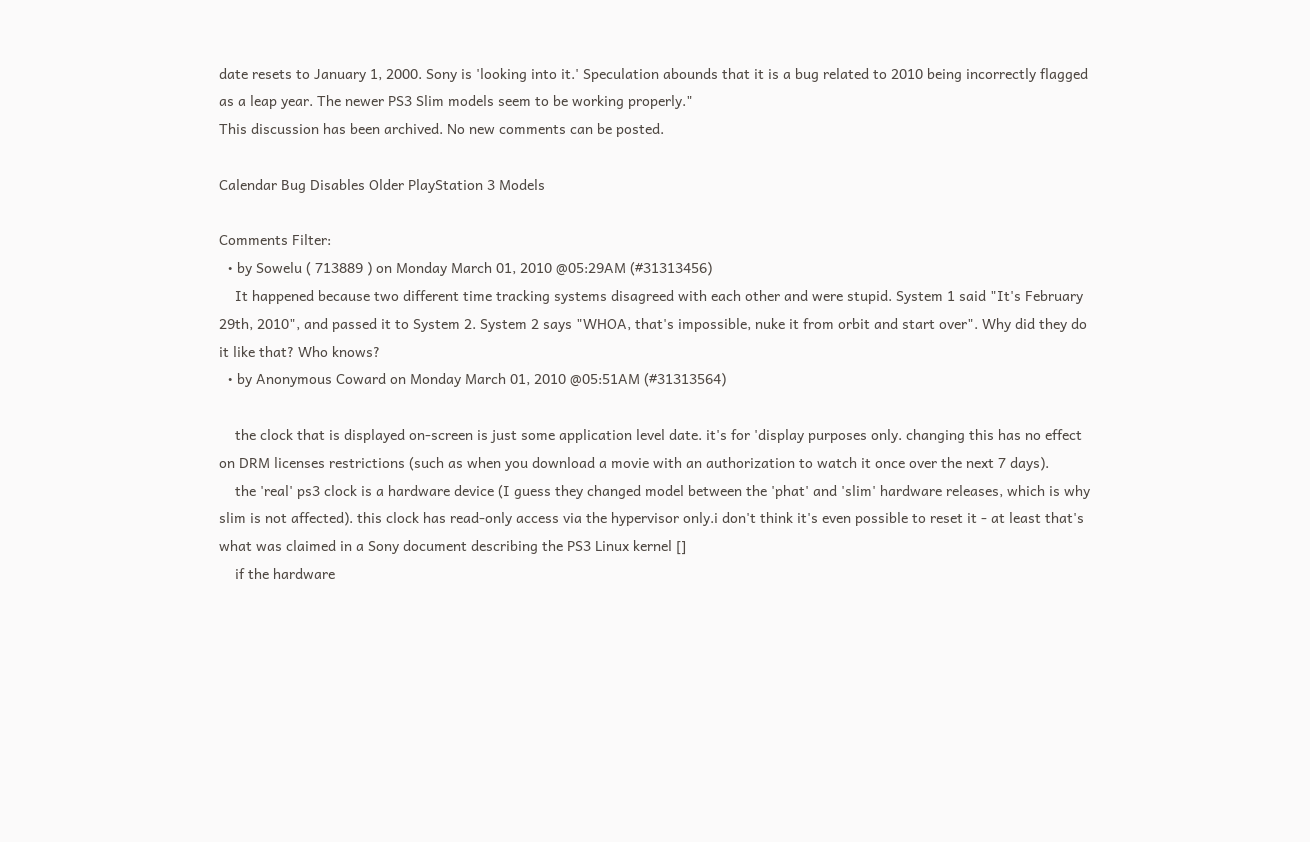date resets to January 1, 2000. Sony is 'looking into it.' Speculation abounds that it is a bug related to 2010 being incorrectly flagged as a leap year. The newer PS3 Slim models seem to be working properly."
This discussion has been archived. No new comments can be posted.

Calendar Bug Disables Older PlayStation 3 Models

Comments Filter:
  • by Sowelu ( 713889 ) on Monday March 01, 2010 @05:29AM (#31313456)
    It happened because two different time tracking systems disagreed with each other and were stupid. System 1 said "It's February 29th, 2010", and passed it to System 2. System 2 says "WHOA, that's impossible, nuke it from orbit and start over". Why did they do it like that? Who knows?
  • by Anonymous Coward on Monday March 01, 2010 @05:51AM (#31313564)

    the clock that is displayed on-screen is just some application level date. it's for 'display purposes only. changing this has no effect on DRM licenses restrictions (such as when you download a movie with an authorization to watch it once over the next 7 days).
    the 'real' ps3 clock is a hardware device (I guess they changed model between the 'phat' and 'slim' hardware releases, which is why slim is not affected). this clock has read-only access via the hypervisor only.i don't think it's even possible to reset it - at least that's what was claimed in a Sony document describing the PS3 Linux kernel []
    if the hardware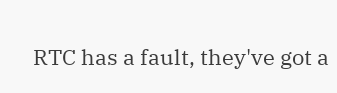RTC has a fault, they've got a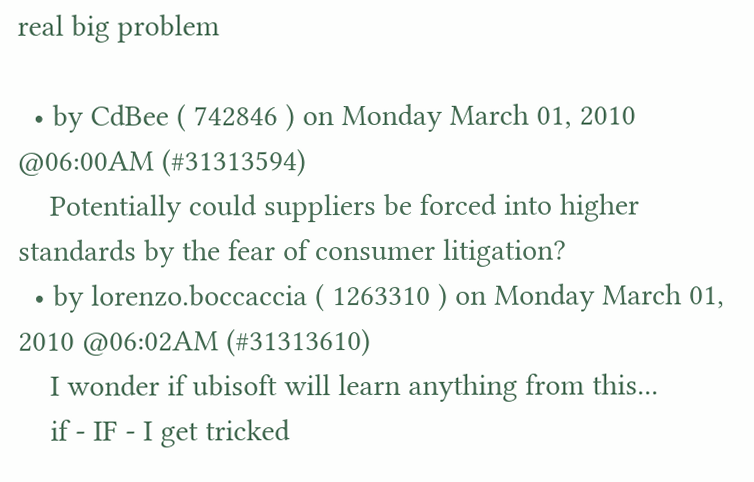real big problem

  • by CdBee ( 742846 ) on Monday March 01, 2010 @06:00AM (#31313594)
    Potentially could suppliers be forced into higher standards by the fear of consumer litigation?
  • by lorenzo.boccaccia ( 1263310 ) on Monday March 01, 2010 @06:02AM (#31313610)
    I wonder if ubisoft will learn anything from this...
    if - IF - I get tricked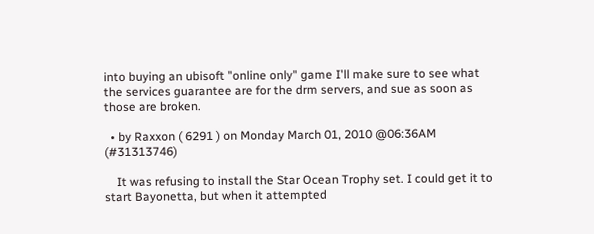into buying an ubisoft "online only" game I'll make sure to see what the services guarantee are for the drm servers, and sue as soon as those are broken.

  • by Raxxon ( 6291 ) on Monday March 01, 2010 @06:36AM (#31313746)

    It was refusing to install the Star Ocean Trophy set. I could get it to start Bayonetta, but when it attempted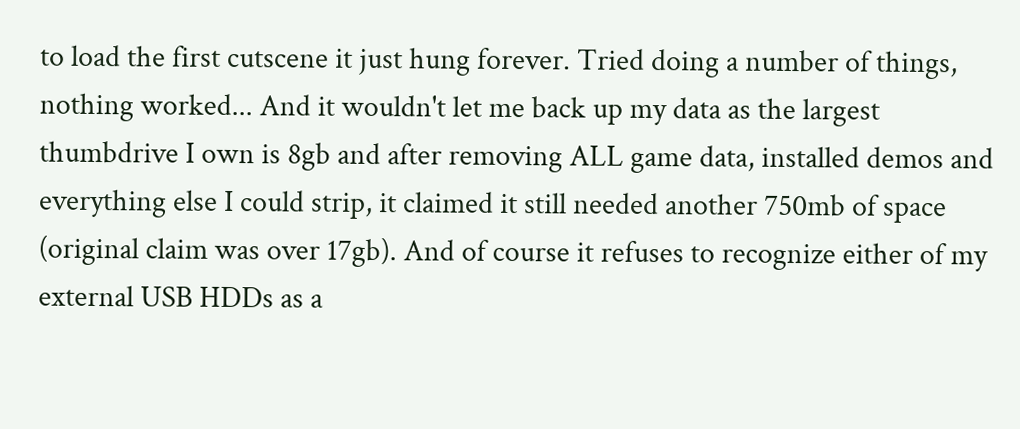to load the first cutscene it just hung forever. Tried doing a number of things, nothing worked... And it wouldn't let me back up my data as the largest thumbdrive I own is 8gb and after removing ALL game data, installed demos and everything else I could strip, it claimed it still needed another 750mb of space (original claim was over 17gb). And of course it refuses to recognize either of my external USB HDDs as a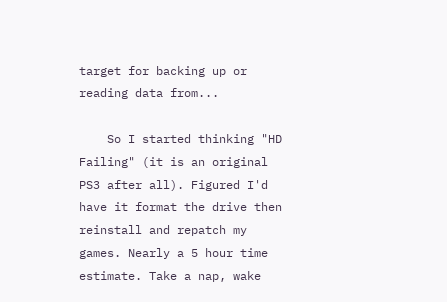target for backing up or reading data from...

    So I started thinking "HD Failing" (it is an original PS3 after all). Figured I'd have it format the drive then reinstall and repatch my games. Nearly a 5 hour time estimate. Take a nap, wake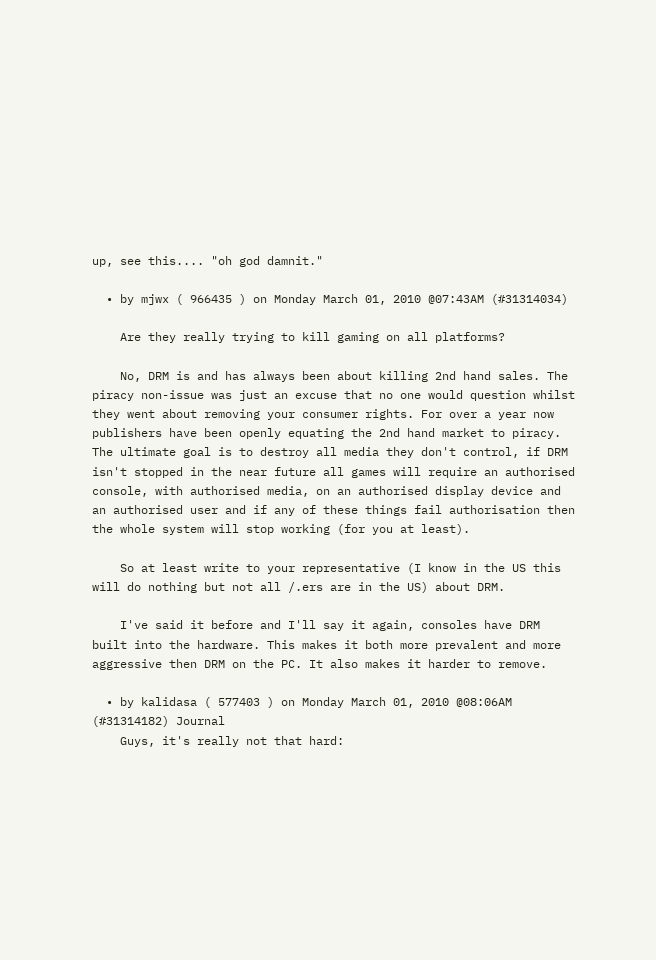up, see this.... "oh god damnit."

  • by mjwx ( 966435 ) on Monday March 01, 2010 @07:43AM (#31314034)

    Are they really trying to kill gaming on all platforms?

    No, DRM is and has always been about killing 2nd hand sales. The piracy non-issue was just an excuse that no one would question whilst they went about removing your consumer rights. For over a year now publishers have been openly equating the 2nd hand market to piracy. The ultimate goal is to destroy all media they don't control, if DRM isn't stopped in the near future all games will require an authorised console, with authorised media, on an authorised display device and an authorised user and if any of these things fail authorisation then the whole system will stop working (for you at least).

    So at least write to your representative (I know in the US this will do nothing but not all /.ers are in the US) about DRM.

    I've said it before and I'll say it again, consoles have DRM built into the hardware. This makes it both more prevalent and more aggressive then DRM on the PC. It also makes it harder to remove.

  • by kalidasa ( 577403 ) on Monday March 01, 2010 @08:06AM (#31314182) Journal
    Guys, it's really not that hard: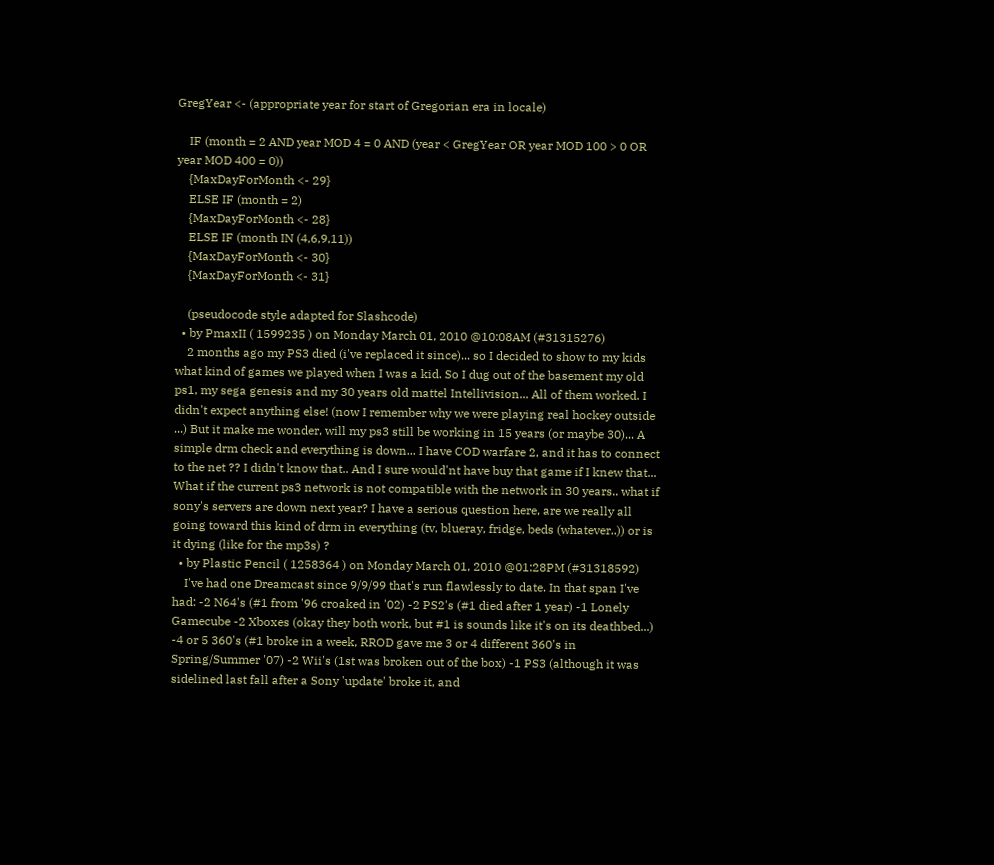GregYear <- (appropriate year for start of Gregorian era in locale)

    IF (month = 2 AND year MOD 4 = 0 AND (year < GregYear OR year MOD 100 > 0 OR year MOD 400 = 0))
    {MaxDayForMonth <- 29}
    ELSE IF (month = 2)
    {MaxDayForMonth <- 28}
    ELSE IF (month IN (4,6,9,11))
    {MaxDayForMonth <- 30}
    {MaxDayForMonth <- 31}

    (pseudocode style adapted for Slashcode)
  • by PmaxII ( 1599235 ) on Monday March 01, 2010 @10:08AM (#31315276)
    2 months ago my PS3 died (i've replaced it since)... so I decided to show to my kids what kind of games we played when I was a kid. So I dug out of the basement my old ps1, my sega genesis and my 30 years old mattel Intellivision... All of them worked. I didn't expect anything else! (now I remember why we were playing real hockey outside ...) But it make me wonder, will my ps3 still be working in 15 years (or maybe 30)... A simple drm check and everything is down... I have COD warfare 2, and it has to connect to the net ?? I didn't know that.. And I sure would'nt have buy that game if I knew that... What if the current ps3 network is not compatible with the network in 30 years.. what if sony's servers are down next year? I have a serious question here, are we really all going toward this kind of drm in everything (tv, blueray, fridge, beds (whatever..)) or is it dying (like for the mp3s) ?
  • by Plastic Pencil ( 1258364 ) on Monday March 01, 2010 @01:28PM (#31318592)
    I've had one Dreamcast since 9/9/99 that's run flawlessly to date. In that span I've had: -2 N64's (#1 from '96 croaked in '02) -2 PS2's (#1 died after 1 year) -1 Lonely Gamecube -2 Xboxes (okay they both work, but #1 is sounds like it's on its deathbed...) -4 or 5 360's (#1 broke in a week, RROD gave me 3 or 4 different 360's in Spring/Summer '07) -2 Wii's (1st was broken out of the box) -1 PS3 (although it was sidelined last fall after a Sony 'update' broke it, and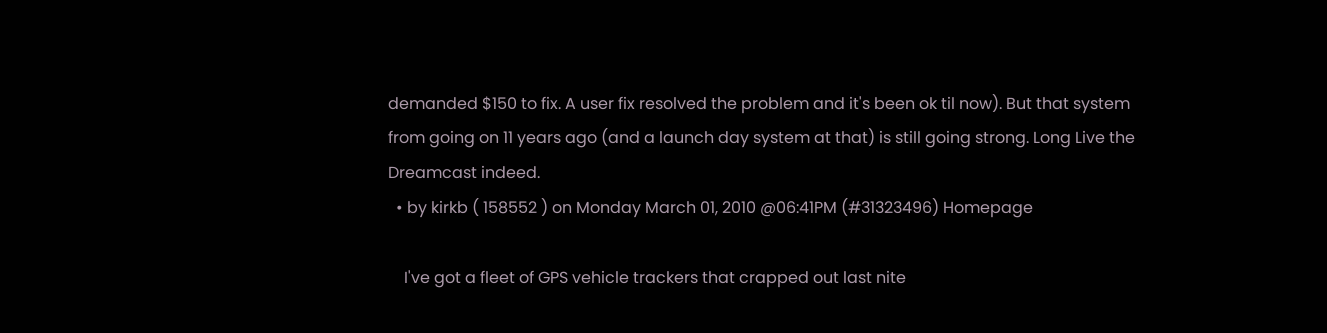demanded $150 to fix. A user fix resolved the problem and it's been ok til now). But that system from going on 11 years ago (and a launch day system at that) is still going strong. Long Live the Dreamcast indeed.
  • by kirkb ( 158552 ) on Monday March 01, 2010 @06:41PM (#31323496) Homepage

    I've got a fleet of GPS vehicle trackers that crapped out last nite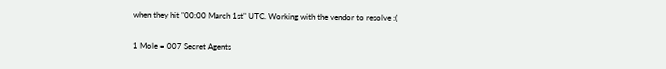when they hit "00:00 March 1st" UTC. Working with the vendor to resolve :(

1 Mole = 007 Secret Agents